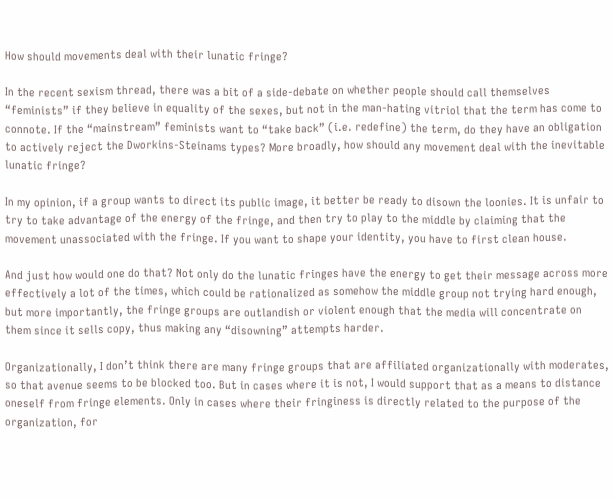How should movements deal with their lunatic fringe?

In the recent sexism thread, there was a bit of a side-debate on whether people should call themselves “feminists” if they believe in equality of the sexes, but not in the man-hating vitriol that the term has come to connote. If the “mainstream” feminists want to “take back” (i.e. redefine) the term, do they have an obligation to actively reject the Dworkins-Steinams types? More broadly, how should any movement deal with the inevitable lunatic fringe?

In my opinion, if a group wants to direct its public image, it better be ready to disown the loonies. It is unfair to try to take advantage of the energy of the fringe, and then try to play to the middle by claiming that the movement unassociated with the fringe. If you want to shape your identity, you have to first clean house.

And just how would one do that? Not only do the lunatic fringes have the energy to get their message across more effectively a lot of the times, which could be rationalized as somehow the middle group not trying hard enough, but more importantly, the fringe groups are outlandish or violent enough that the media will concentrate on them since it sells copy, thus making any “disowning” attempts harder.

Organizationally, I don’t think there are many fringe groups that are affiliated organizationally with moderates, so that avenue seems to be blocked too. But in cases where it is not, I would support that as a means to distance oneself from fringe elements. Only in cases where their fringiness is directly related to the purpose of the organization, for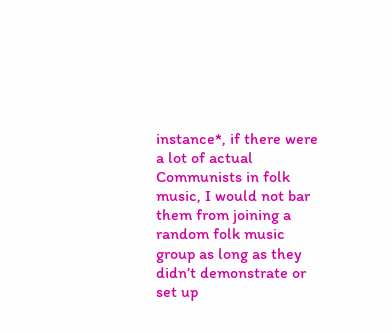instance*, if there were a lot of actual Communists in folk music, I would not bar them from joining a random folk music group as long as they didn’t demonstrate or set up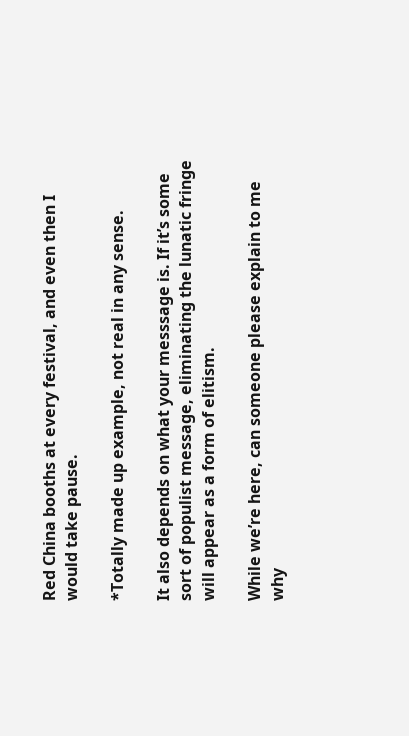Red China booths at every festival, and even then I would take pause.

*Totally made up example, not real in any sense.

It also depends on what your messsage is. If it’s some sort of populist message, eliminating the lunatic fringe will appear as a form of elitism.

While we’re here, can someone please explain to me why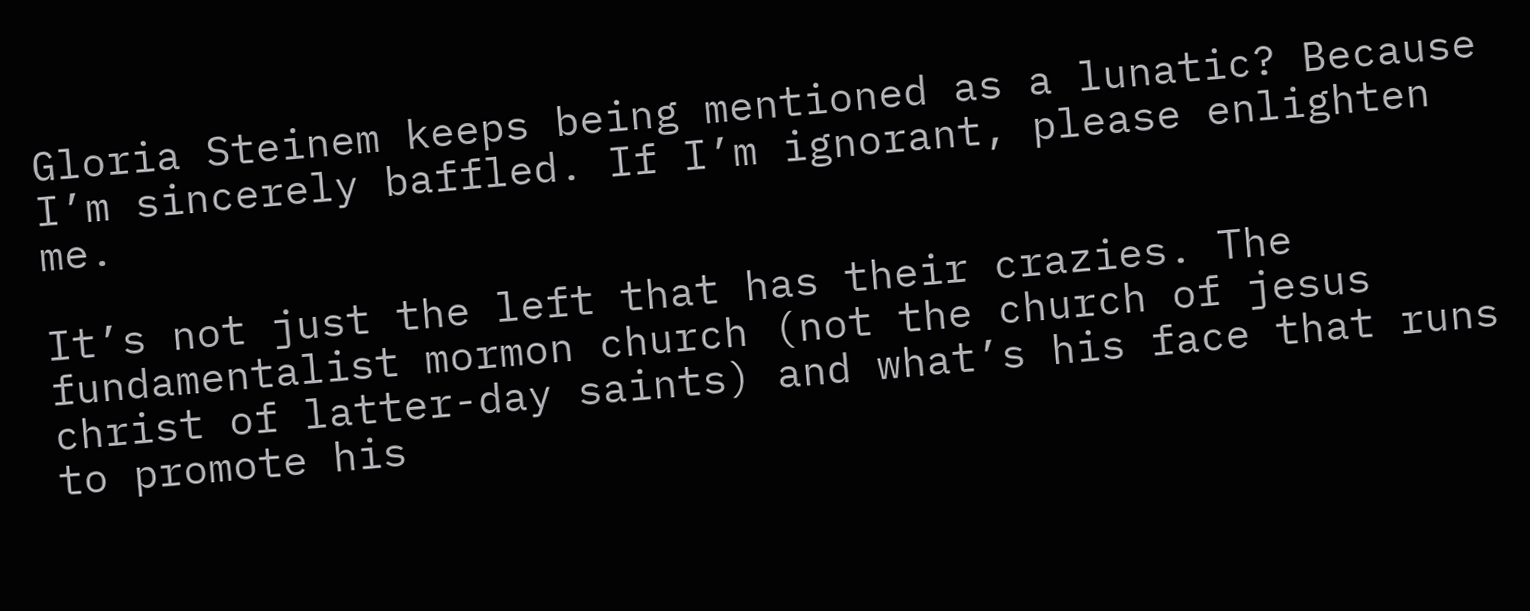Gloria Steinem keeps being mentioned as a lunatic? Because I’m sincerely baffled. If I’m ignorant, please enlighten me.

It’s not just the left that has their crazies. The fundamentalist mormon church (not the church of jesus christ of latter-day saints) and what’s his face that runs to promote his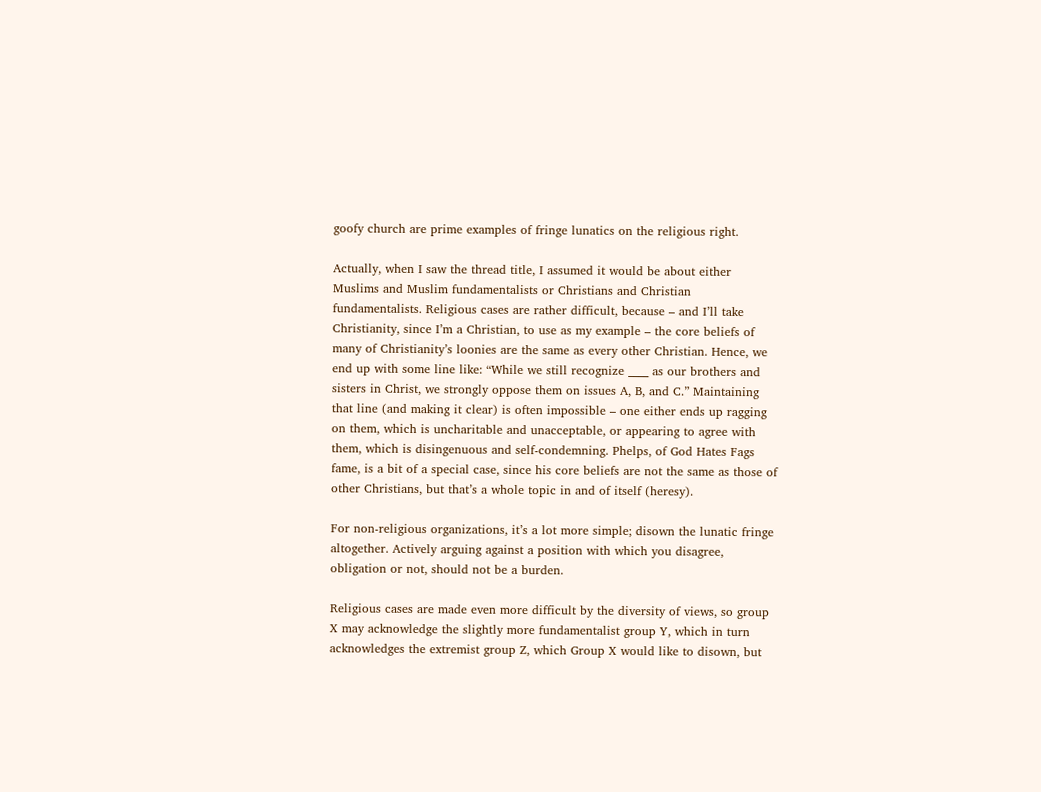goofy church are prime examples of fringe lunatics on the religious right.

Actually, when I saw the thread title, I assumed it would be about either Muslims and Muslim fundamentalists or Christians and Christian fundamentalists. Religious cases are rather difficult, because – and I’ll take Christianity, since I’m a Christian, to use as my example – the core beliefs of many of Christianity’s loonies are the same as every other Christian. Hence, we end up with some line like: “While we still recognize ____ as our brothers and sisters in Christ, we strongly oppose them on issues A, B, and C.” Maintaining that line (and making it clear) is often impossible – one either ends up ragging on them, which is uncharitable and unacceptable, or appearing to agree with them, which is disingenuous and self-condemning. Phelps, of God Hates Fags fame, is a bit of a special case, since his core beliefs are not the same as those of other Christians, but that’s a whole topic in and of itself (heresy).

For non-religious organizations, it’s a lot more simple; disown the lunatic fringe altogether. Actively arguing against a position with which you disagree, obligation or not, should not be a burden.

Religious cases are made even more difficult by the diversity of views, so group X may acknowledge the slightly more fundamentalist group Y, which in turn acknowledges the extremist group Z, which Group X would like to disown, but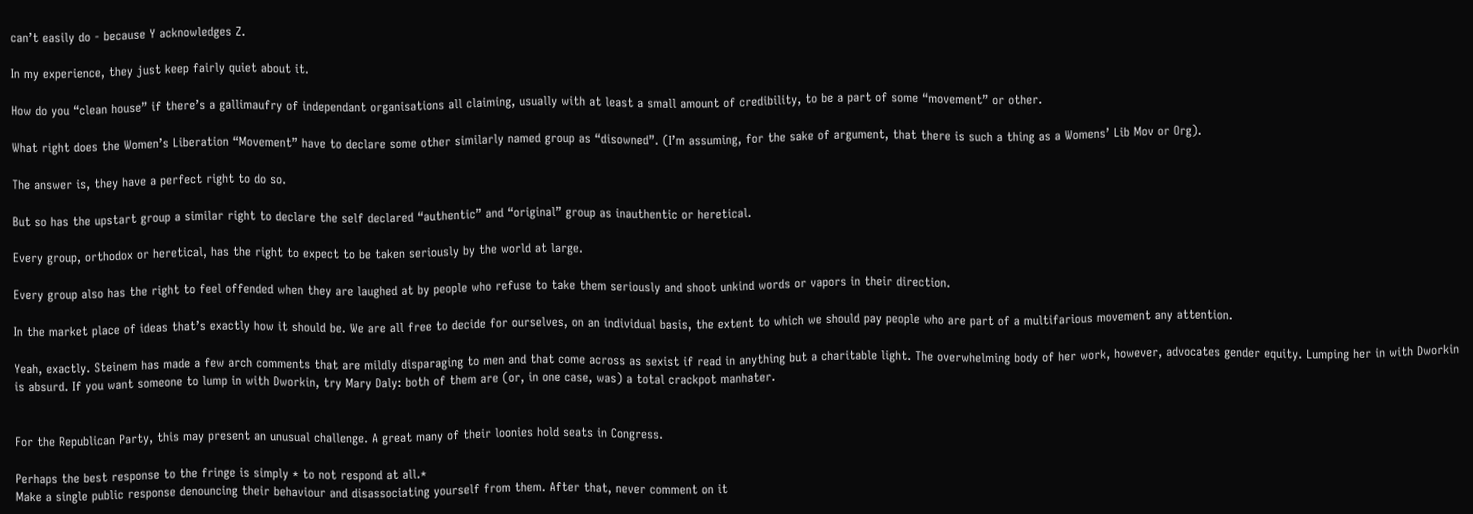can’t easily do - because Y acknowledges Z.

In my experience, they just keep fairly quiet about it.

How do you “clean house” if there’s a gallimaufry of independant organisations all claiming, usually with at least a small amount of credibility, to be a part of some “movement” or other.

What right does the Women’s Liberation “Movement” have to declare some other similarly named group as “disowned”. (I’m assuming, for the sake of argument, that there is such a thing as a Womens’ Lib Mov or Org).

The answer is, they have a perfect right to do so.

But so has the upstart group a similar right to declare the self declared “authentic” and “original” group as inauthentic or heretical.

Every group, orthodox or heretical, has the right to expect to be taken seriously by the world at large.

Every group also has the right to feel offended when they are laughed at by people who refuse to take them seriously and shoot unkind words or vapors in their direction.

In the market place of ideas that’s exactly how it should be. We are all free to decide for ourselves, on an individual basis, the extent to which we should pay people who are part of a multifarious movement any attention.

Yeah, exactly. Steinem has made a few arch comments that are mildly disparaging to men and that come across as sexist if read in anything but a charitable light. The overwhelming body of her work, however, advocates gender equity. Lumping her in with Dworkin is absurd. If you want someone to lump in with Dworkin, try Mary Daly: both of them are (or, in one case, was) a total crackpot manhater.


For the Republican Party, this may present an unusual challenge. A great many of their loonies hold seats in Congress.

Perhaps the best response to the fringe is simply * to not respond at all.*
Make a single public response denouncing their behaviour and disassociating yourself from them. After that, never comment on it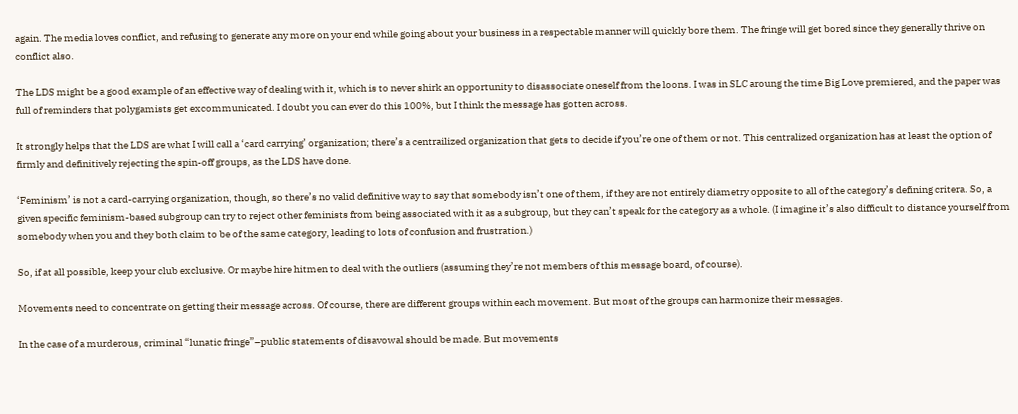again. The media loves conflict, and refusing to generate any more on your end while going about your business in a respectable manner will quickly bore them. The fringe will get bored since they generally thrive on conflict also.

The LDS might be a good example of an effective way of dealing with it, which is to never shirk an opportunity to disassociate oneself from the loons. I was in SLC aroung the time Big Love premiered, and the paper was full of reminders that polygamists get excommunicated. I doubt you can ever do this 100%, but I think the message has gotten across.

It strongly helps that the LDS are what I will call a ‘card carrying’ organization; there’s a centrailized organization that gets to decide if you’re one of them or not. This centralized organization has at least the option of firmly and definitively rejecting the spin-off groups, as the LDS have done.

‘Feminism’ is not a card-carrying organization, though, so there’s no valid definitive way to say that somebody isn’t one of them, if they are not entirely diametry opposite to all of the category’s defining critera. So, a given specific feminism-based subgroup can try to reject other feminists from being associated with it as a subgroup, but they can’t speak for the category as a whole. (I imagine it’s also difficult to distance yourself from somebody when you and they both claim to be of the same category, leading to lots of confusion and frustration.)

So, if at all possible, keep your club exclusive. Or maybe hire hitmen to deal with the outliers (assuming they’re not members of this message board, of course).

Movements need to concentrate on getting their message across. Of course, there are different groups within each movement. But most of the groups can harmonize their messages.

In the case of a murderous, criminal “lunatic fringe”–public statements of disavowal should be made. But movements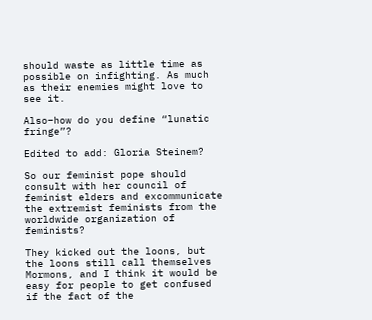should waste as little time as possible on infighting. As much as their enemies might love to see it.

Also–how do you define “lunatic fringe”?

Edited to add: Gloria Steinem?

So our feminist pope should consult with her council of feminist elders and excommunicate the extremist feminists from the worldwide organization of feminists?

They kicked out the loons, but the loons still call themselves Mormons, and I think it would be easy for people to get confused if the fact of the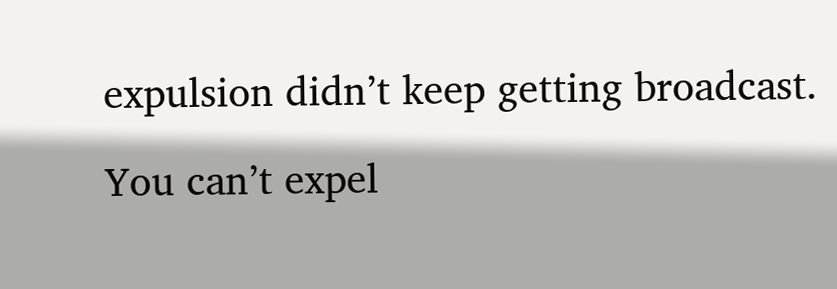expulsion didn’t keep getting broadcast.

You can’t expel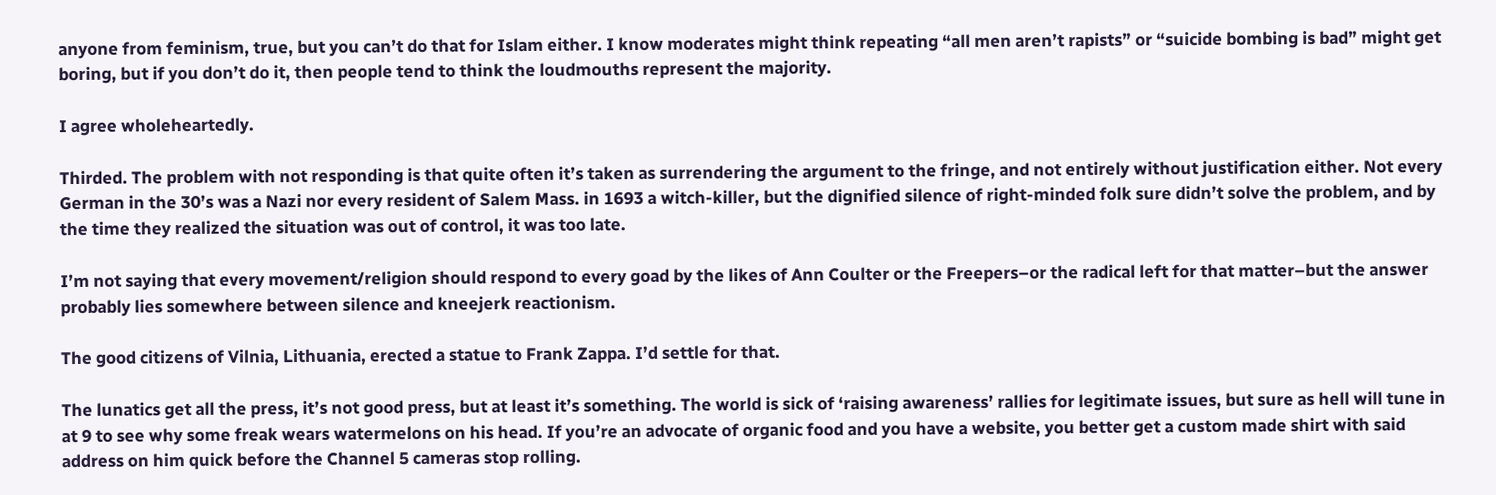anyone from feminism, true, but you can’t do that for Islam either. I know moderates might think repeating “all men aren’t rapists” or “suicide bombing is bad” might get boring, but if you don’t do it, then people tend to think the loudmouths represent the majority.

I agree wholeheartedly.

Thirded. The problem with not responding is that quite often it’s taken as surrendering the argument to the fringe, and not entirely without justification either. Not every German in the 30’s was a Nazi nor every resident of Salem Mass. in 1693 a witch-killer, but the dignified silence of right-minded folk sure didn’t solve the problem, and by the time they realized the situation was out of control, it was too late.

I’m not saying that every movement/religion should respond to every goad by the likes of Ann Coulter or the Freepers–or the radical left for that matter–but the answer probably lies somewhere between silence and kneejerk reactionism.

The good citizens of Vilnia, Lithuania, erected a statue to Frank Zappa. I’d settle for that.

The lunatics get all the press, it’s not good press, but at least it’s something. The world is sick of ‘raising awareness’ rallies for legitimate issues, but sure as hell will tune in at 9 to see why some freak wears watermelons on his head. If you’re an advocate of organic food and you have a website, you better get a custom made shirt with said address on him quick before the Channel 5 cameras stop rolling.